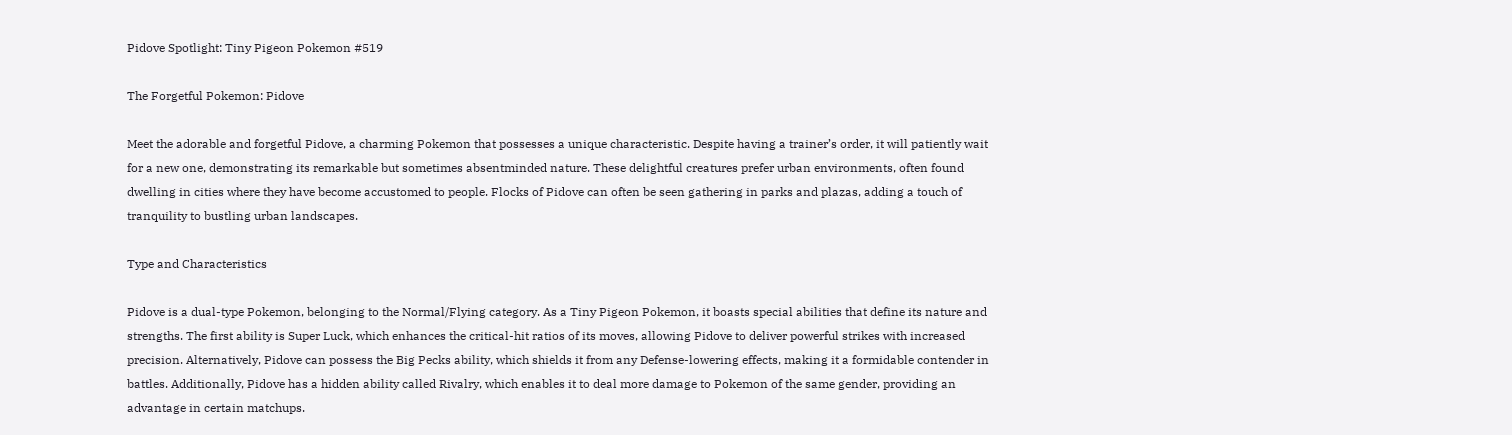Pidove Spotlight: Tiny Pigeon Pokemon #519

The Forgetful Pokemon: Pidove

Meet the adorable and forgetful Pidove, a charming Pokemon that possesses a unique characteristic. Despite having a trainer’s order, it will patiently wait for a new one, demonstrating its remarkable but sometimes absentminded nature. These delightful creatures prefer urban environments, often found dwelling in cities where they have become accustomed to people. Flocks of Pidove can often be seen gathering in parks and plazas, adding a touch of tranquility to bustling urban landscapes.

Type and Characteristics

Pidove is a dual-type Pokemon, belonging to the Normal/Flying category. As a Tiny Pigeon Pokemon, it boasts special abilities that define its nature and strengths. The first ability is Super Luck, which enhances the critical-hit ratios of its moves, allowing Pidove to deliver powerful strikes with increased precision. Alternatively, Pidove can possess the Big Pecks ability, which shields it from any Defense-lowering effects, making it a formidable contender in battles. Additionally, Pidove has a hidden ability called Rivalry, which enables it to deal more damage to Pokemon of the same gender, providing an advantage in certain matchups.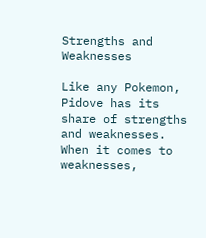Strengths and Weaknesses

Like any Pokemon, Pidove has its share of strengths and weaknesses. When it comes to weaknesses,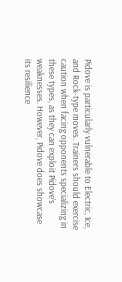Pidove is particularly vulnerable to Electric, Ice, and Rock-type moves. Trainers should exercise caution when facing opponents specializing in these types, as they can exploit Pidove’s weaknesses. However, Pidove does showcase its resilience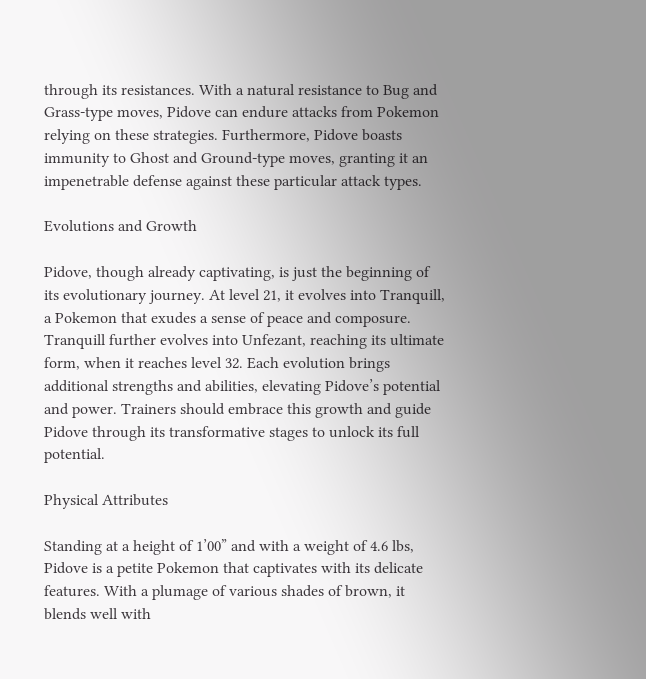through its resistances. With a natural resistance to Bug and Grass-type moves, Pidove can endure attacks from Pokemon relying on these strategies. Furthermore, Pidove boasts immunity to Ghost and Ground-type moves, granting it an impenetrable defense against these particular attack types.

Evolutions and Growth

Pidove, though already captivating, is just the beginning of its evolutionary journey. At level 21, it evolves into Tranquill, a Pokemon that exudes a sense of peace and composure. Tranquill further evolves into Unfezant, reaching its ultimate form, when it reaches level 32. Each evolution brings additional strengths and abilities, elevating Pidove’s potential and power. Trainers should embrace this growth and guide Pidove through its transformative stages to unlock its full potential.

Physical Attributes

Standing at a height of 1’00” and with a weight of 4.6 lbs, Pidove is a petite Pokemon that captivates with its delicate features. With a plumage of various shades of brown, it blends well with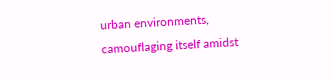urban environments, camouflaging itself amidst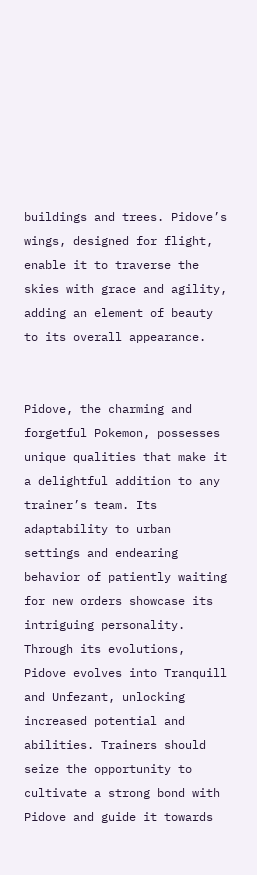buildings and trees. Pidove’s wings, designed for flight, enable it to traverse the skies with grace and agility, adding an element of beauty to its overall appearance.


Pidove, the charming and forgetful Pokemon, possesses unique qualities that make it a delightful addition to any trainer’s team. Its adaptability to urban settings and endearing behavior of patiently waiting for new orders showcase its intriguing personality. Through its evolutions, Pidove evolves into Tranquill and Unfezant, unlocking increased potential and abilities. Trainers should seize the opportunity to cultivate a strong bond with Pidove and guide it towards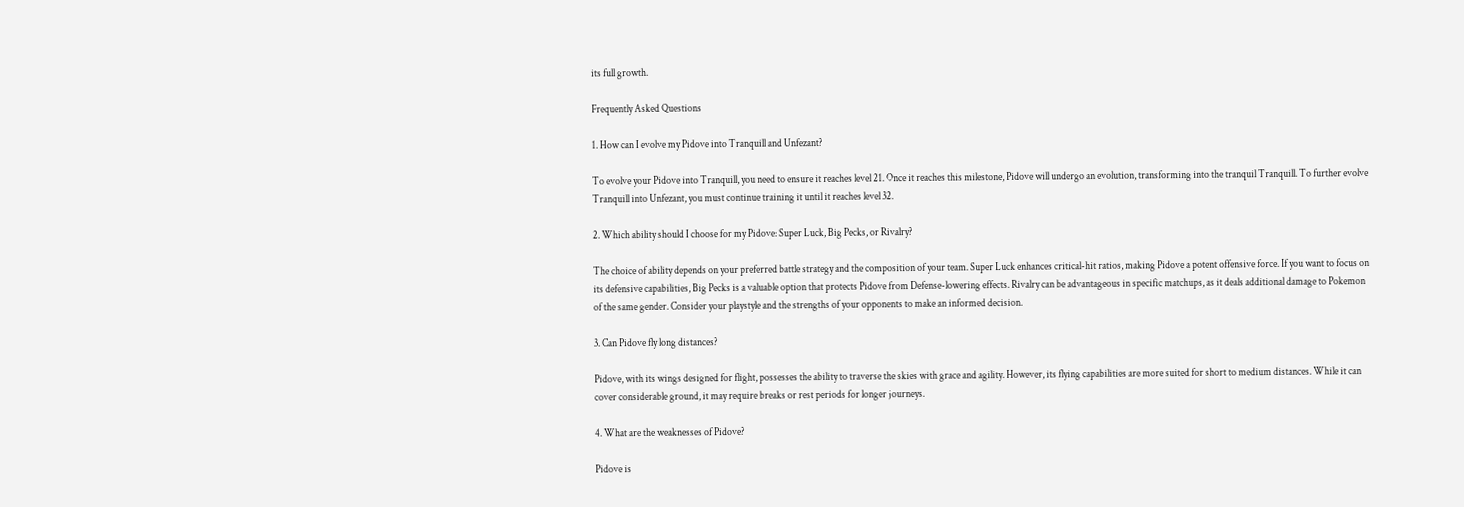its full growth.

Frequently Asked Questions

1. How can I evolve my Pidove into Tranquill and Unfezant?

To evolve your Pidove into Tranquill, you need to ensure it reaches level 21. Once it reaches this milestone, Pidove will undergo an evolution, transforming into the tranquil Tranquill. To further evolve Tranquill into Unfezant, you must continue training it until it reaches level 32.

2. Which ability should I choose for my Pidove: Super Luck, Big Pecks, or Rivalry?

The choice of ability depends on your preferred battle strategy and the composition of your team. Super Luck enhances critical-hit ratios, making Pidove a potent offensive force. If you want to focus on its defensive capabilities, Big Pecks is a valuable option that protects Pidove from Defense-lowering effects. Rivalry can be advantageous in specific matchups, as it deals additional damage to Pokemon of the same gender. Consider your playstyle and the strengths of your opponents to make an informed decision.

3. Can Pidove fly long distances?

Pidove, with its wings designed for flight, possesses the ability to traverse the skies with grace and agility. However, its flying capabilities are more suited for short to medium distances. While it can cover considerable ground, it may require breaks or rest periods for longer journeys.

4. What are the weaknesses of Pidove?

Pidove is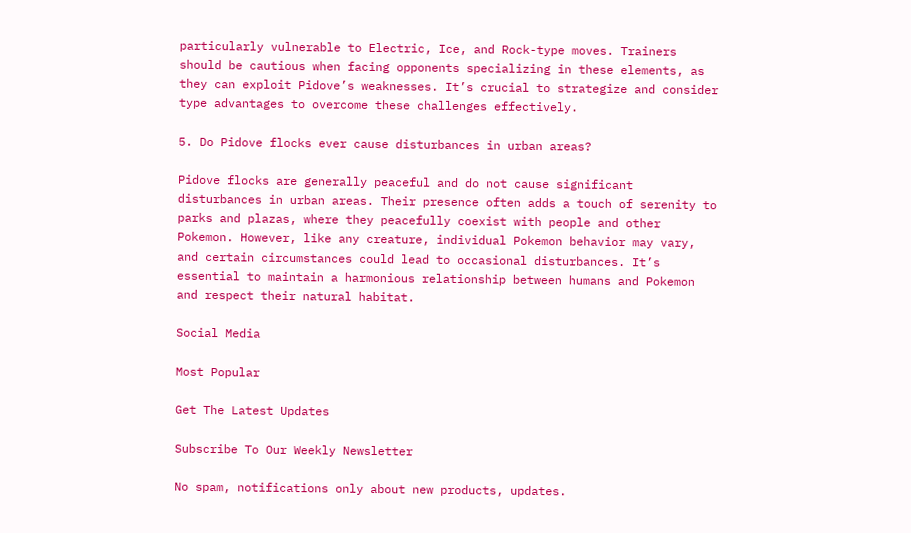particularly vulnerable to Electric, Ice, and Rock-type moves. Trainers should be cautious when facing opponents specializing in these elements, as they can exploit Pidove’s weaknesses. It’s crucial to strategize and consider type advantages to overcome these challenges effectively.

5. Do Pidove flocks ever cause disturbances in urban areas?

Pidove flocks are generally peaceful and do not cause significant disturbances in urban areas. Their presence often adds a touch of serenity to parks and plazas, where they peacefully coexist with people and other Pokemon. However, like any creature, individual Pokemon behavior may vary, and certain circumstances could lead to occasional disturbances. It’s essential to maintain a harmonious relationship between humans and Pokemon and respect their natural habitat.

Social Media

Most Popular

Get The Latest Updates

Subscribe To Our Weekly Newsletter

No spam, notifications only about new products, updates.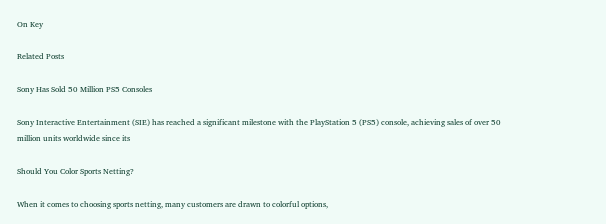On Key

Related Posts

Sony Has Sold 50 Million PS5 Consoles

Sony Interactive Entertainment (SIE) has reached a significant milestone with the PlayStation 5 (PS5) console, achieving sales of over 50 million units worldwide since its

Should You Color Sports Netting?

When it comes to choosing sports netting, many customers are drawn to colorful options,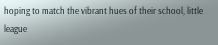hoping to match the vibrant hues of their school, little league